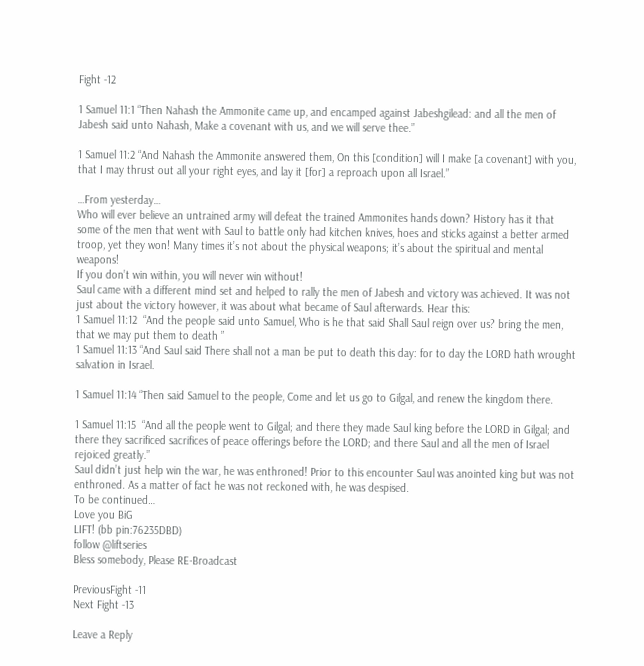Fight -12

1 Samuel 11:1 “Then Nahash the Ammonite came up, and encamped against Jabeshgilead: and all the men of Jabesh said unto Nahash, Make a covenant with us, and we will serve thee.”

1 Samuel 11:2 “And Nahash the Ammonite answered them, On this [condition] will I make [a covenant] with you, that I may thrust out all your right eyes, and lay it [for] a reproach upon all Israel.”

…From yesterday…
Who will ever believe an untrained army will defeat the trained Ammonites hands down? History has it that some of the men that went with Saul to battle only had kitchen knives, hoes and sticks against a better armed troop, yet they won! Many times it’s not about the physical weapons; it’s about the spiritual and mental weapons!
If you don’t win within, you will never win without!
Saul came with a different mind set and helped to rally the men of Jabesh and victory was achieved. It was not just about the victory however, it was about what became of Saul afterwards. Hear this:
1 Samuel 11:12  “And the people said unto Samuel, Who is he that said Shall Saul reign over us? bring the men, that we may put them to death ”
1 Samuel 11:13 “And Saul said There shall not a man be put to death this day: for to day the LORD hath wrought salvation in Israel.

1 Samuel 11:14 “Then said Samuel to the people, Come and let us go to Gilgal, and renew the kingdom there.

1 Samuel 11:15  “And all the people went to Gilgal; and there they made Saul king before the LORD in Gilgal; and there they sacrificed sacrifices of peace offerings before the LORD; and there Saul and all the men of Israel rejoiced greatly.”
Saul didn’t just help win the war, he was enthroned! Prior to this encounter Saul was anointed king but was not enthroned. As a matter of fact he was not reckoned with, he was despised.
To be continued…
Love you BiG
LIFT! (bb pin:76235DBD)
follow @liftseries
Bless somebody, Please RE-Broadcast

PreviousFight -11
Next Fight -13

Leave a Reply